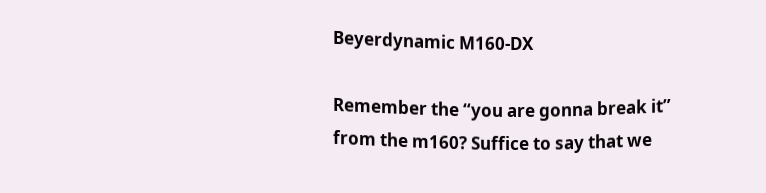Beyerdynamic M160-DX

Remember the “you are gonna break it” from the m160? Suffice to say that we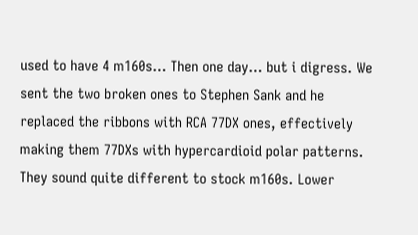used to have 4 m160s… Then one day… but i digress. We sent the two broken ones to Stephen Sank and he replaced the ribbons with RCA 77DX ones, effectively making them 77DXs with hypercardioid polar patterns. They sound quite different to stock m160s. Lower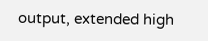output, extended high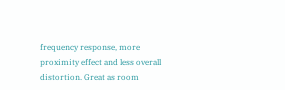frequency response, more proximity effect and less overall distortion. Great as room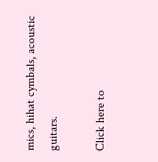mics, hihat cymbals, acoustic guitars.

Click here to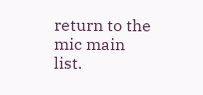return to the mic main list.